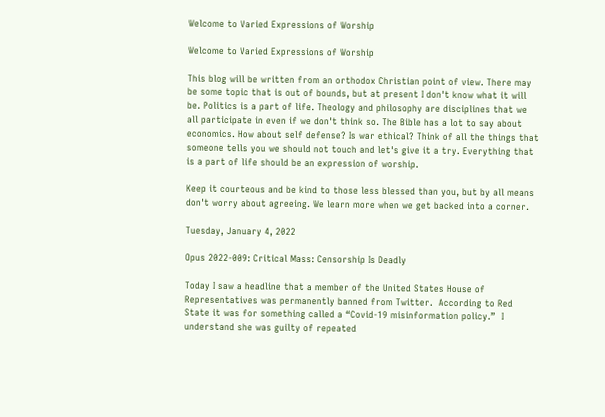Welcome to Varied Expressions of Worship

Welcome to Varied Expressions of Worship

This blog will be written from an orthodox Christian point of view. There may be some topic that is out of bounds, but at present I don't know what it will be. Politics is a part of life. Theology and philosophy are disciplines that we all participate in even if we don't think so. The Bible has a lot to say about economics. How about self defense? Is war ethical? Think of all the things that someone tells you we should not touch and let's give it a try. Everything that is a part of life should be an expression of worship.

Keep it courteous and be kind to those less blessed than you, but by all means don't worry about agreeing. We learn more when we get backed into a corner.

Tuesday, January 4, 2022

Opus 2022-009: Critical Mass: Censorship Is Deadly

Today I saw a headline that a member of the United States House of Representatives was permanently banned from Twitter.  According to Red State it was for something called a “Covid-19 misinformation policy.”  I understand she was guilty of repeated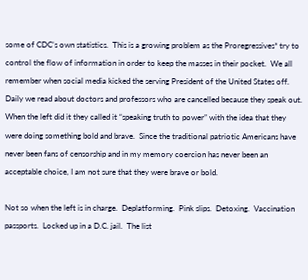some of CDC’s own statistics.  This is a growing problem as the Proregressives* try to control the flow of information in order to keep the masses in their pocket.  We all remember when social media kicked the serving President of the United States off.  Daily we read about doctors and professors who are cancelled because they speak out.  When the left did it they called it “speaking truth to power” with the idea that they were doing something bold and brave.  Since the traditional patriotic Americans have never been fans of censorship and in my memory coercion has never been an acceptable choice, I am not sure that they were brave or bold.

Not so when the left is in charge.  Deplatforming.  Pink slips.  Detoxing.  Vaccination passports.  Locked up in a D.C. jail.  The list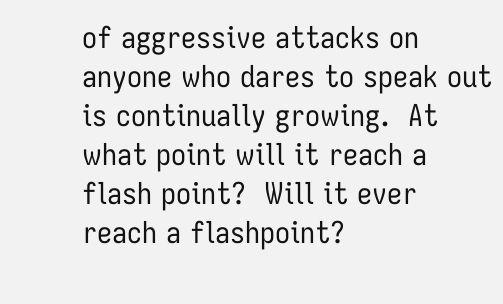of aggressive attacks on anyone who dares to speak out is continually growing.  At what point will it reach a flash point?  Will it ever reach a flashpoint?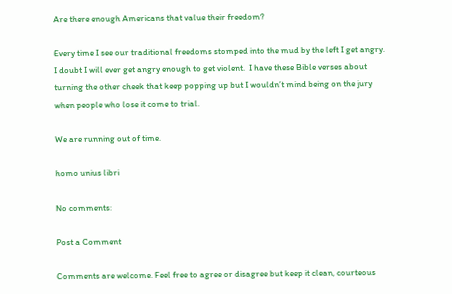Are there enough Americans that value their freedom?

Every time I see our traditional freedoms stomped into the mud by the left I get angry.  I doubt I will ever get angry enough to get violent.  I have these Bible verses about turning the other cheek that keep popping up but I wouldn’t mind being on the jury when people who lose it come to trial.

We are running out of time.

homo unius libri

No comments:

Post a Comment

Comments are welcome. Feel free to agree or disagree but keep it clean, courteous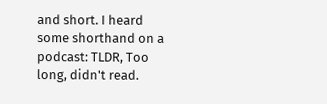and short. I heard some shorthand on a podcast: TLDR, Too long, didn't read.